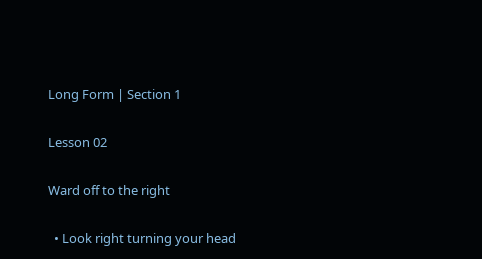Long Form | Section 1

Lesson 02

Ward off to the right

  • Look right turning your head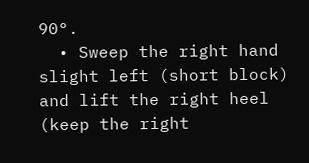90°.
  • Sweep the right hand slight left (short block) and lift the right heel (keep the right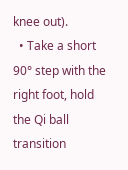knee out).
  • Take a short 90° step with the right foot, hold the Qi ball transition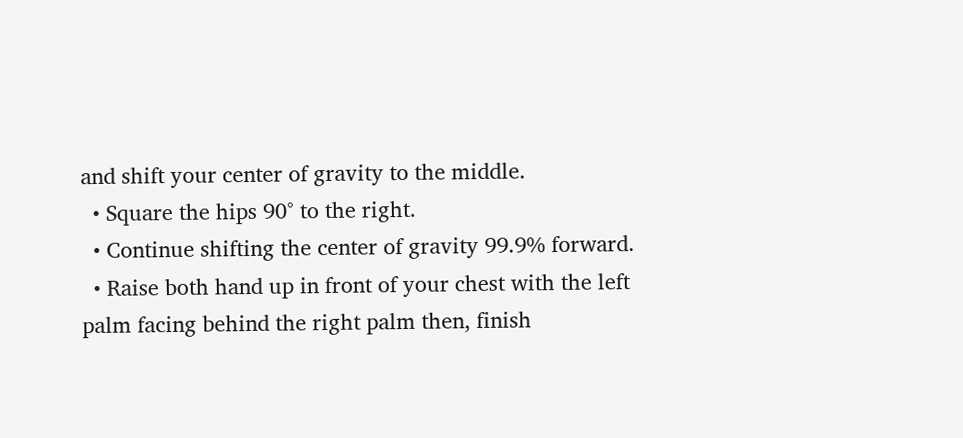and shift your center of gravity to the middle.
  • Square the hips 90° to the right.
  • Continue shifting the center of gravity 99.9% forward.
  • Raise both hand up in front of your chest with the left palm facing behind the right palm then, finish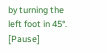by turning the left foot in 45°. [Pause]